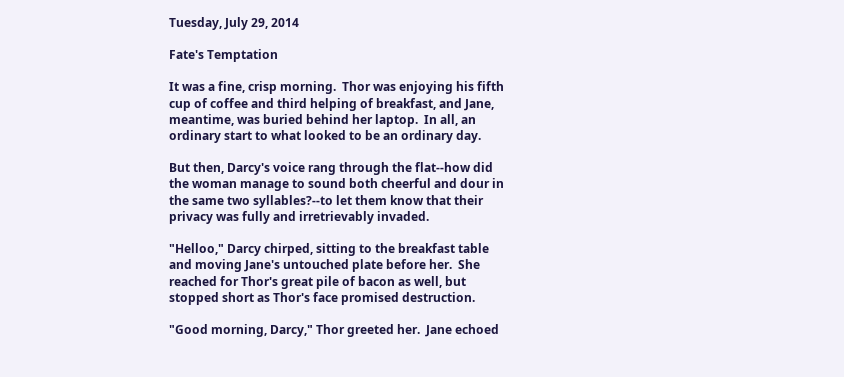Tuesday, July 29, 2014

Fate's Temptation

It was a fine, crisp morning.  Thor was enjoying his fifth cup of coffee and third helping of breakfast, and Jane, meantime, was buried behind her laptop.  In all, an ordinary start to what looked to be an ordinary day.

But then, Darcy's voice rang through the flat--how did the woman manage to sound both cheerful and dour in the same two syllables?--to let them know that their privacy was fully and irretrievably invaded.

"Helloo," Darcy chirped, sitting to the breakfast table and moving Jane's untouched plate before her.  She reached for Thor's great pile of bacon as well, but stopped short as Thor's face promised destruction.

"Good morning, Darcy," Thor greeted her.  Jane echoed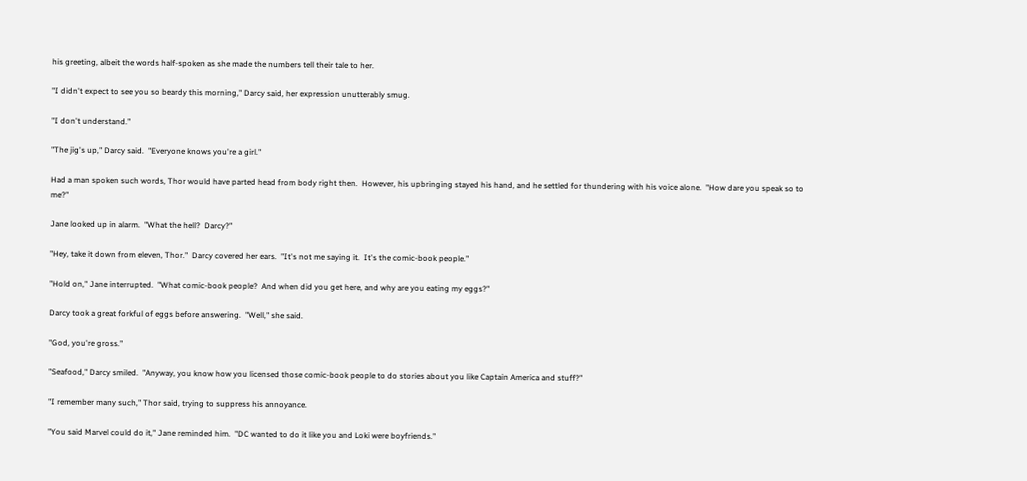his greeting, albeit the words half-spoken as she made the numbers tell their tale to her.

"I didn't expect to see you so beardy this morning," Darcy said, her expression unutterably smug.

"I don't understand."

"The jig's up," Darcy said.  "Everyone knows you're a girl."

Had a man spoken such words, Thor would have parted head from body right then.  However, his upbringing stayed his hand, and he settled for thundering with his voice alone.  "How dare you speak so to me?"

Jane looked up in alarm.  "What the hell?  Darcy?"

"Hey, take it down from eleven, Thor."  Darcy covered her ears.  "It's not me saying it.  It's the comic-book people."

"Hold on," Jane interrupted.  "What comic-book people?  And when did you get here, and why are you eating my eggs?"

Darcy took a great forkful of eggs before answering.  "Well," she said.

"God, you're gross."

"Seafood," Darcy smiled.  "Anyway, you know how you licensed those comic-book people to do stories about you like Captain America and stuff?"

"I remember many such," Thor said, trying to suppress his annoyance.

"You said Marvel could do it," Jane reminded him.  "DC wanted to do it like you and Loki were boyfriends."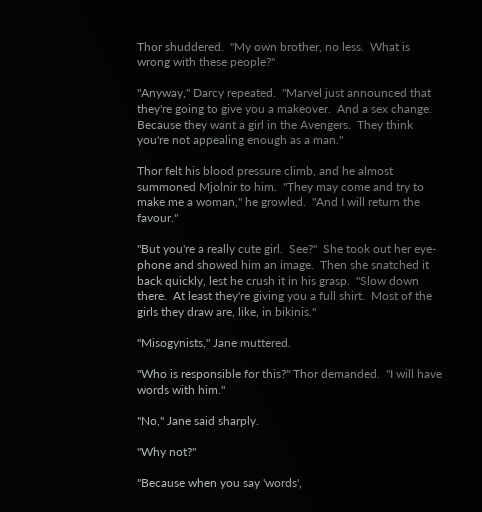Thor shuddered.  "My own brother, no less.  What is wrong with these people?"

"Anyway," Darcy repeated.  "Marvel just announced that they're going to give you a makeover.  And a sex change.  Because they want a girl in the Avengers.  They think you're not appealing enough as a man."

Thor felt his blood pressure climb, and he almost summoned Mjolnir to him.  "They may come and try to make me a woman," he growled.  "And I will return the favour."

"But you're a really cute girl.  See?"  She took out her eye-phone and showed him an image.  Then she snatched it back quickly, lest he crush it in his grasp.  "Slow down there.  At least they're giving you a full shirt.  Most of the girls they draw are, like, in bikinis."

"Misogynists," Jane muttered.

"Who is responsible for this?" Thor demanded.  "I will have words with him."

"No," Jane said sharply.

"Why not?"

"Because when you say 'words',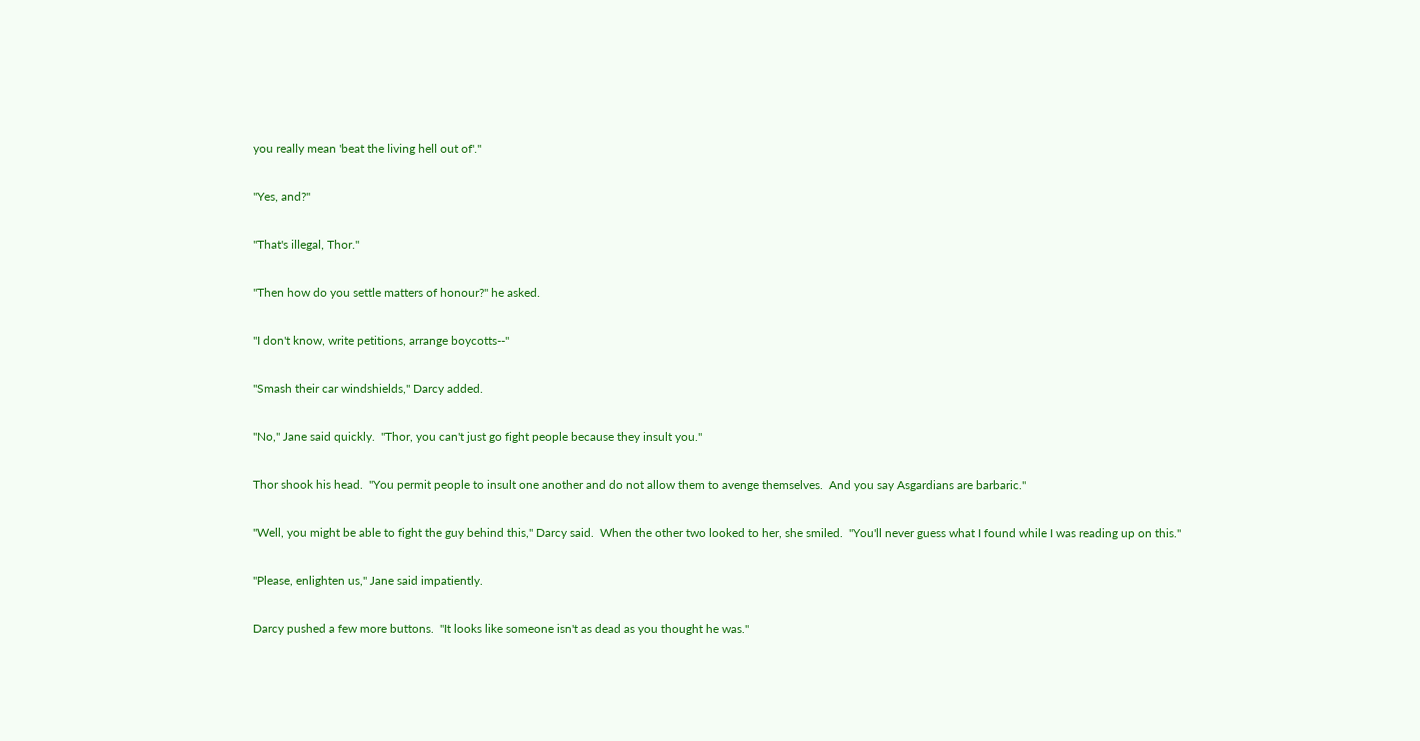you really mean 'beat the living hell out of'."

"Yes, and?"

"That's illegal, Thor."

"Then how do you settle matters of honour?" he asked.

"I don't know, write petitions, arrange boycotts--"

"Smash their car windshields," Darcy added.

"No," Jane said quickly.  "Thor, you can't just go fight people because they insult you."

Thor shook his head.  "You permit people to insult one another and do not allow them to avenge themselves.  And you say Asgardians are barbaric."

"Well, you might be able to fight the guy behind this," Darcy said.  When the other two looked to her, she smiled.  "You'll never guess what I found while I was reading up on this."

"Please, enlighten us," Jane said impatiently.

Darcy pushed a few more buttons.  "It looks like someone isn't as dead as you thought he was."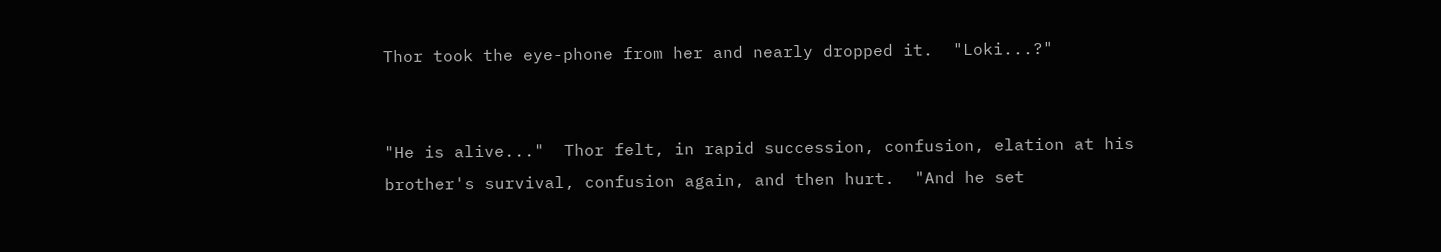Thor took the eye-phone from her and nearly dropped it.  "Loki...?"


"He is alive..."  Thor felt, in rapid succession, confusion, elation at his brother's survival, confusion again, and then hurt.  "And he set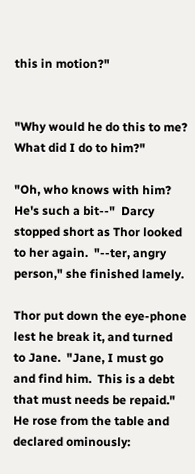this in motion?"


"Why would he do this to me?  What did I do to him?"

"Oh, who knows with him?  He's such a bit--"  Darcy stopped short as Thor looked to her again.  "--ter, angry person," she finished lamely.

Thor put down the eye-phone lest he break it, and turned to Jane.  "Jane, I must go and find him.  This is a debt that must needs be repaid."  He rose from the table and declared ominously: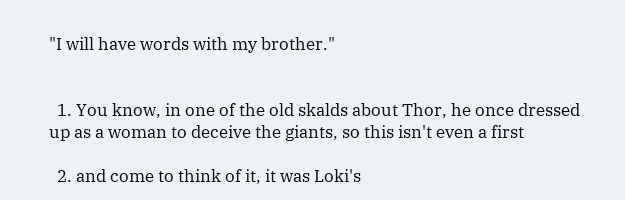"I will have words with my brother."


  1. You know, in one of the old skalds about Thor, he once dressed up as a woman to deceive the giants, so this isn't even a first

  2. and come to think of it, it was Loki's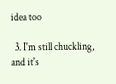idea too

  3. I'm still chuckling, and it's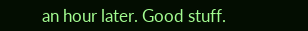an hour later. Good stuff.